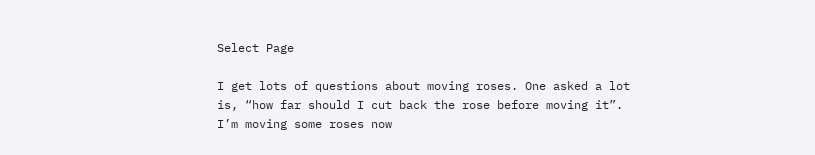Select Page

I get lots of questions about moving roses. One asked a lot is, “how far should I cut back the rose before moving it”. I’m moving some roses now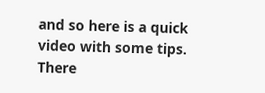and so here is a quick video with some tips. There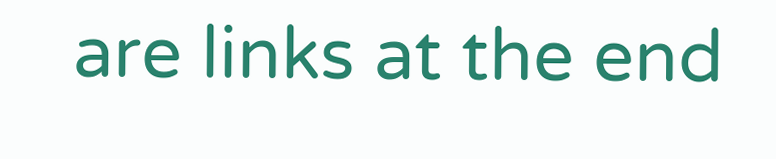are links at the end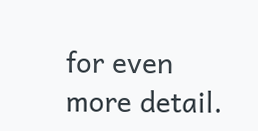for even more detail.